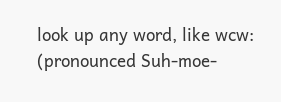look up any word, like wcw:
(pronounced Suh-moe-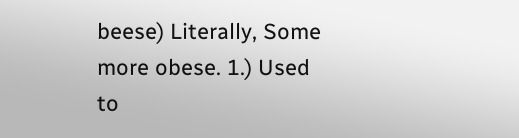beese) Literally, Some more obese. 1.) Used to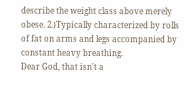describe the weight class above merely obese. 2.)Typically characterized by rolls of fat on arms and legs accompanied by constant heavy breathing.
Dear God, that isn't a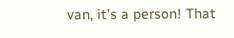van, it's a person! That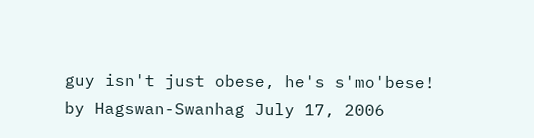guy isn't just obese, he's s'mo'bese!
by Hagswan-Swanhag July 17, 2006